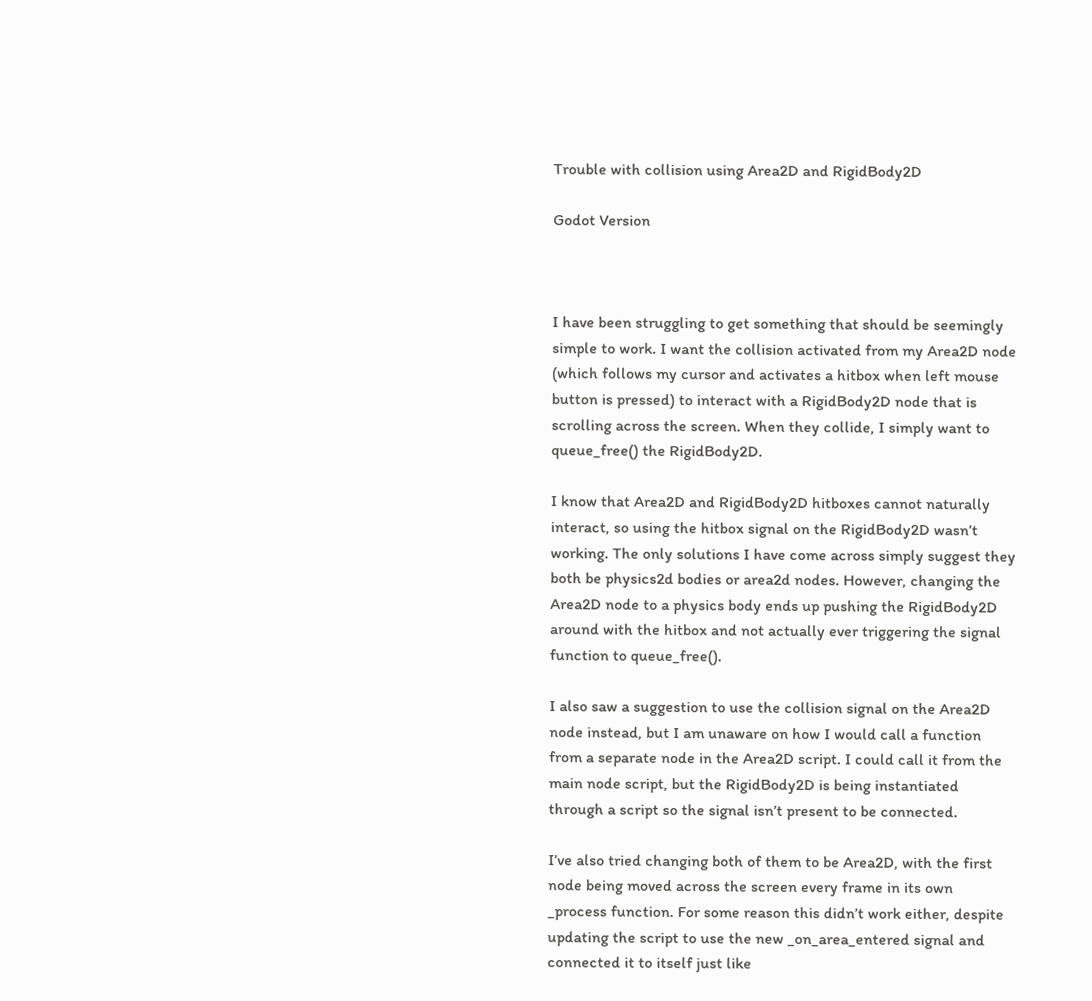Trouble with collision using Area2D and RigidBody2D

Godot Version



I have been struggling to get something that should be seemingly simple to work. I want the collision activated from my Area2D node (which follows my cursor and activates a hitbox when left mouse button is pressed) to interact with a RigidBody2D node that is scrolling across the screen. When they collide, I simply want to queue_free() the RigidBody2D.

I know that Area2D and RigidBody2D hitboxes cannot naturally interact, so using the hitbox signal on the RigidBody2D wasn’t working. The only solutions I have come across simply suggest they both be physics2d bodies or area2d nodes. However, changing the Area2D node to a physics body ends up pushing the RigidBody2D around with the hitbox and not actually ever triggering the signal function to queue_free().

I also saw a suggestion to use the collision signal on the Area2D node instead, but I am unaware on how I would call a function from a separate node in the Area2D script. I could call it from the main node script, but the RigidBody2D is being instantiated through a script so the signal isn’t present to be connected.

I’ve also tried changing both of them to be Area2D, with the first node being moved across the screen every frame in its own _process function. For some reason this didn’t work either, despite updating the script to use the new _on_area_entered signal and connected it to itself just like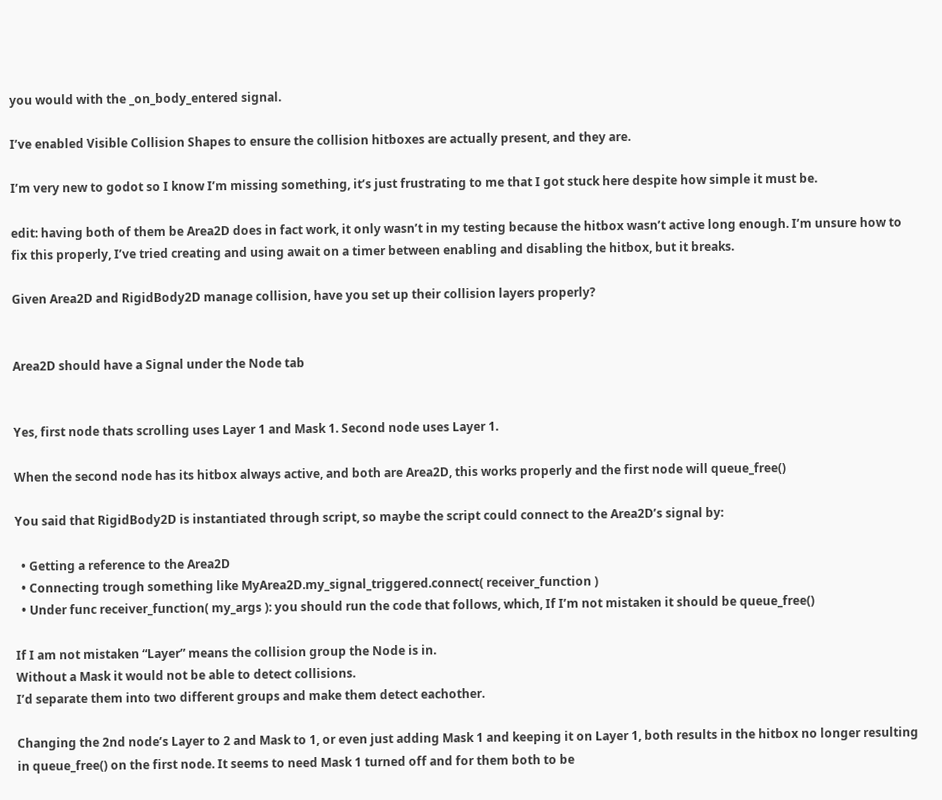you would with the _on_body_entered signal.

I’ve enabled Visible Collision Shapes to ensure the collision hitboxes are actually present, and they are.

I’m very new to godot so I know I’m missing something, it’s just frustrating to me that I got stuck here despite how simple it must be.

edit: having both of them be Area2D does in fact work, it only wasn’t in my testing because the hitbox wasn’t active long enough. I’m unsure how to fix this properly, I’ve tried creating and using await on a timer between enabling and disabling the hitbox, but it breaks.

Given Area2D and RigidBody2D manage collision, have you set up their collision layers properly?


Area2D should have a Signal under the Node tab


Yes, first node thats scrolling uses Layer 1 and Mask 1. Second node uses Layer 1.

When the second node has its hitbox always active, and both are Area2D, this works properly and the first node will queue_free()

You said that RigidBody2D is instantiated through script, so maybe the script could connect to the Area2D’s signal by:

  • Getting a reference to the Area2D
  • Connecting trough something like MyArea2D.my_signal_triggered.connect( receiver_function )
  • Under func receiver_function( my_args ): you should run the code that follows, which, If I’m not mistaken it should be queue_free()

If I am not mistaken “Layer” means the collision group the Node is in.
Without a Mask it would not be able to detect collisions.
I’d separate them into two different groups and make them detect eachother.

Changing the 2nd node’s Layer to 2 and Mask to 1, or even just adding Mask 1 and keeping it on Layer 1, both results in the hitbox no longer resulting in queue_free() on the first node. It seems to need Mask 1 turned off and for them both to be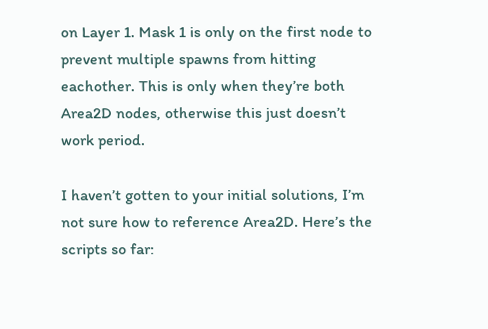on Layer 1. Mask 1 is only on the first node to prevent multiple spawns from hitting eachother. This is only when they’re both Area2D nodes, otherwise this just doesn’t work period.

I haven’t gotten to your initial solutions, I’m not sure how to reference Area2D. Here’s the scripts so far: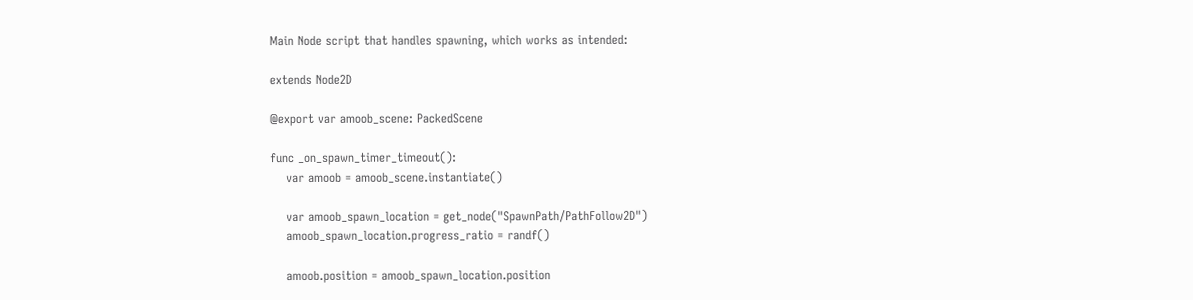Main Node script that handles spawning, which works as intended:

extends Node2D

@export var amoob_scene: PackedScene

func _on_spawn_timer_timeout():
    var amoob = amoob_scene.instantiate()

    var amoob_spawn_location = get_node("SpawnPath/PathFollow2D")
    amoob_spawn_location.progress_ratio = randf()

    amoob.position = amoob_spawn_location.position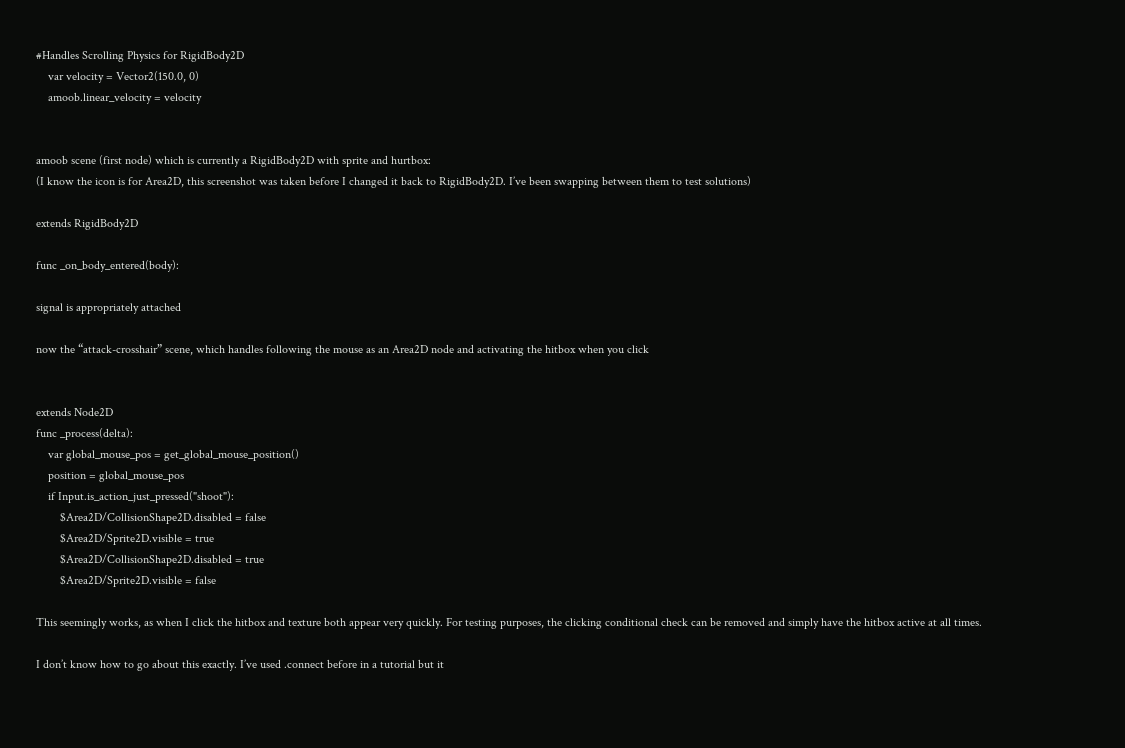#Handles Scrolling Physics for RigidBody2D
    var velocity = Vector2(150.0, 0)
    amoob.linear_velocity = velocity


amoob scene (first node) which is currently a RigidBody2D with sprite and hurtbox:
(I know the icon is for Area2D, this screenshot was taken before I changed it back to RigidBody2D. I’ve been swapping between them to test solutions)

extends RigidBody2D

func _on_body_entered(body):

signal is appropriately attached

now the “attack-crosshair” scene, which handles following the mouse as an Area2D node and activating the hitbox when you click


extends Node2D
func _process(delta):
    var global_mouse_pos = get_global_mouse_position()
    position = global_mouse_pos
    if Input.is_action_just_pressed("shoot"):
        $Area2D/CollisionShape2D.disabled = false
        $Area2D/Sprite2D.visible = true
        $Area2D/CollisionShape2D.disabled = true
        $Area2D/Sprite2D.visible = false

This seemingly works, as when I click the hitbox and texture both appear very quickly. For testing purposes, the clicking conditional check can be removed and simply have the hitbox active at all times.

I don’t know how to go about this exactly. I’ve used .connect before in a tutorial but it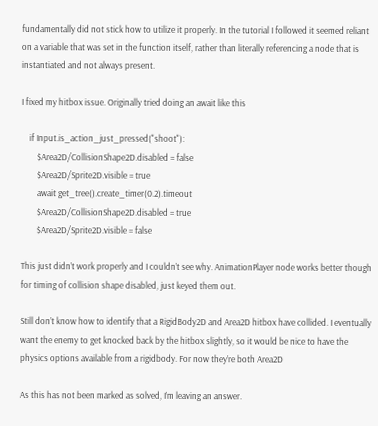fundamentally did not stick how to utilize it properly. In the tutorial I followed it seemed reliant on a variable that was set in the function itself, rather than literally referencing a node that is instantiated and not always present.

I fixed my hitbox issue. Originally tried doing an await like this

    if Input.is_action_just_pressed("shoot"):
        $Area2D/CollisionShape2D.disabled = false
        $Area2D/Sprite2D.visible = true
        await get_tree().create_timer(0.2).timeout
        $Area2D/CollisionShape2D.disabled = true
        $Area2D/Sprite2D.visible = false

This just didn’t work properly and I couldn’t see why. AnimationPlayer node works better though for timing of collision shape disabled, just keyed them out.

Still don’t know how to identify that a RigidBody2D and Area2D hitbox have collided. I eventually want the enemy to get knocked back by the hitbox slightly, so it would be nice to have the physics options available from a rigidbody. For now they’re both Area2D

As this has not been marked as solved, I’m leaving an answer.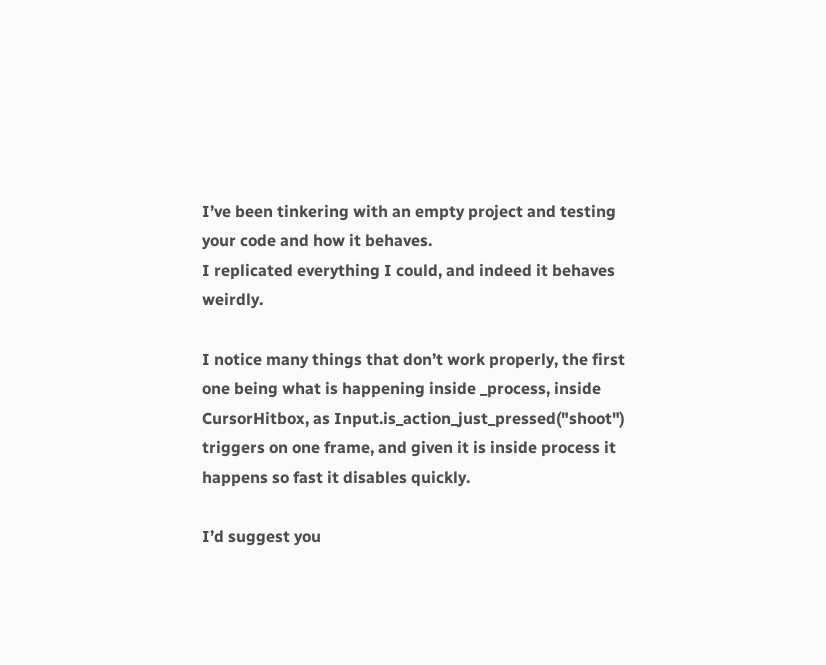I’ve been tinkering with an empty project and testing your code and how it behaves.
I replicated everything I could, and indeed it behaves weirdly.

I notice many things that don’t work properly, the first one being what is happening inside _process, inside CursorHitbox, as Input.is_action_just_pressed("shoot") triggers on one frame, and given it is inside process it happens so fast it disables quickly.

I’d suggest you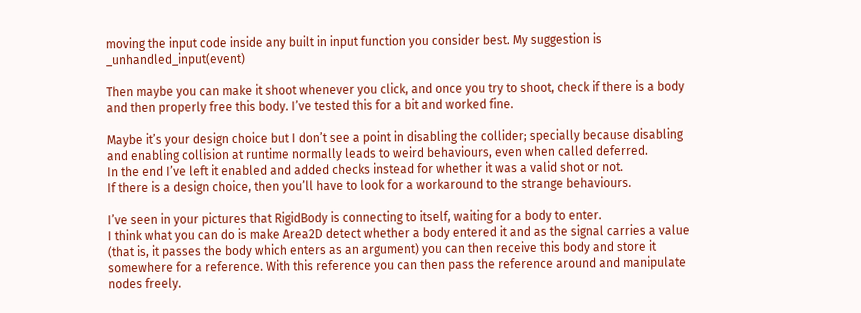moving the input code inside any built in input function you consider best. My suggestion is _unhandled_input(event)

Then maybe you can make it shoot whenever you click, and once you try to shoot, check if there is a body and then properly free this body. I’ve tested this for a bit and worked fine.

Maybe it’s your design choice but I don’t see a point in disabling the collider; specially because disabling and enabling collision at runtime normally leads to weird behaviours, even when called deferred.
In the end I’ve left it enabled and added checks instead for whether it was a valid shot or not.
If there is a design choice, then you’ll have to look for a workaround to the strange behaviours.

I’ve seen in your pictures that RigidBody is connecting to itself, waiting for a body to enter.
I think what you can do is make Area2D detect whether a body entered it and as the signal carries a value (that is, it passes the body which enters as an argument) you can then receive this body and store it somewhere for a reference. With this reference you can then pass the reference around and manipulate nodes freely.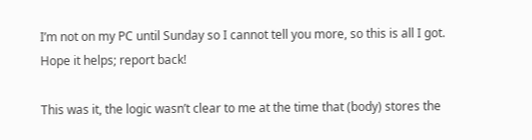I’m not on my PC until Sunday so I cannot tell you more, so this is all I got.
Hope it helps; report back!

This was it, the logic wasn’t clear to me at the time that (body) stores the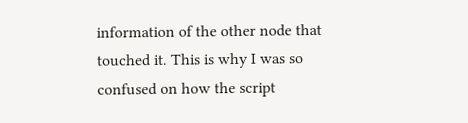information of the other node that touched it. This is why I was so confused on how the script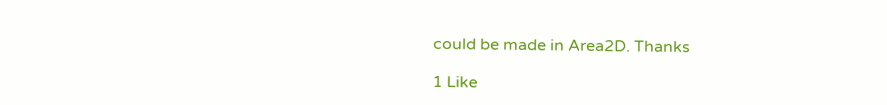could be made in Area2D. Thanks

1 Like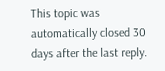This topic was automatically closed 30 days after the last reply.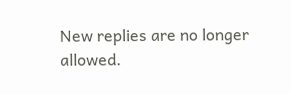New replies are no longer allowed.